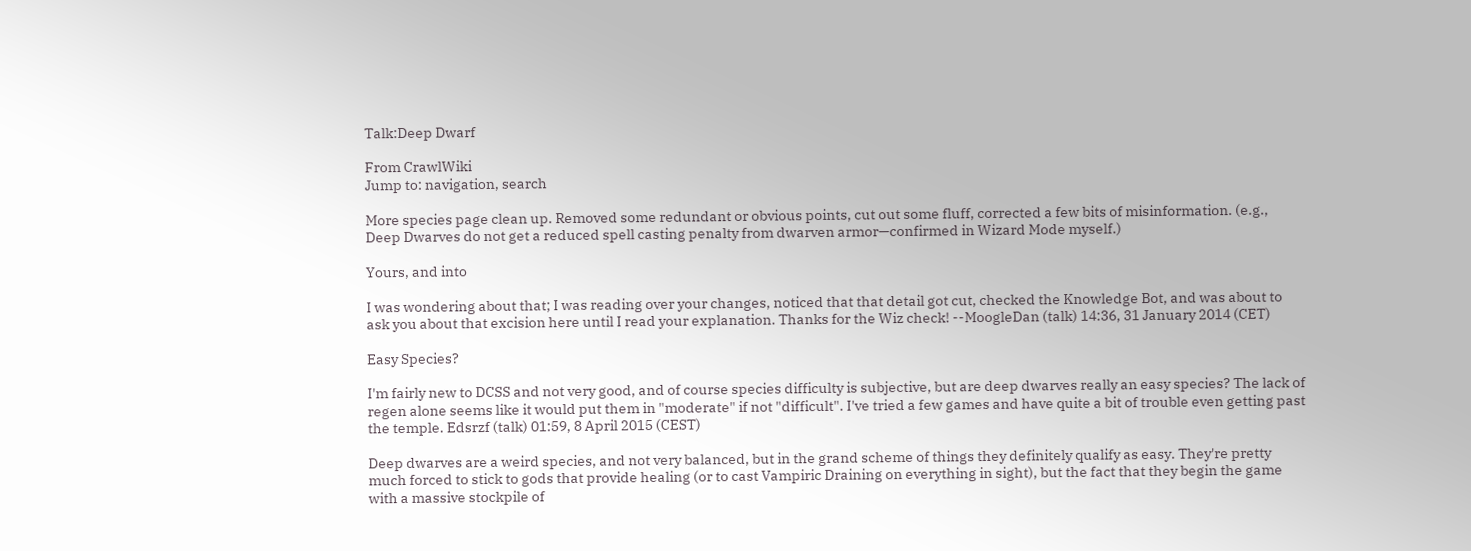Talk:Deep Dwarf

From CrawlWiki
Jump to: navigation, search

More species page clean up. Removed some redundant or obvious points, cut out some fluff, corrected a few bits of misinformation. (e.g., Deep Dwarves do not get a reduced spell casting penalty from dwarven armor—confirmed in Wizard Mode myself.)

Yours, and into

I was wondering about that; I was reading over your changes, noticed that that detail got cut, checked the Knowledge Bot, and was about to ask you about that excision here until I read your explanation. Thanks for the Wiz check! --MoogleDan (talk) 14:36, 31 January 2014 (CET)

Easy Species?

I'm fairly new to DCSS and not very good, and of course species difficulty is subjective, but are deep dwarves really an easy species? The lack of regen alone seems like it would put them in "moderate" if not "difficult". I've tried a few games and have quite a bit of trouble even getting past the temple. Edsrzf (talk) 01:59, 8 April 2015 (CEST)

Deep dwarves are a weird species, and not very balanced, but in the grand scheme of things they definitely qualify as easy. They're pretty much forced to stick to gods that provide healing (or to cast Vampiric Draining on everything in sight), but the fact that they begin the game with a massive stockpile of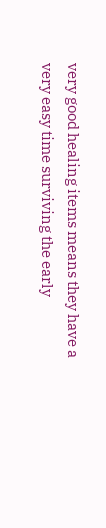very good healing items means they have a very easy time surviving the early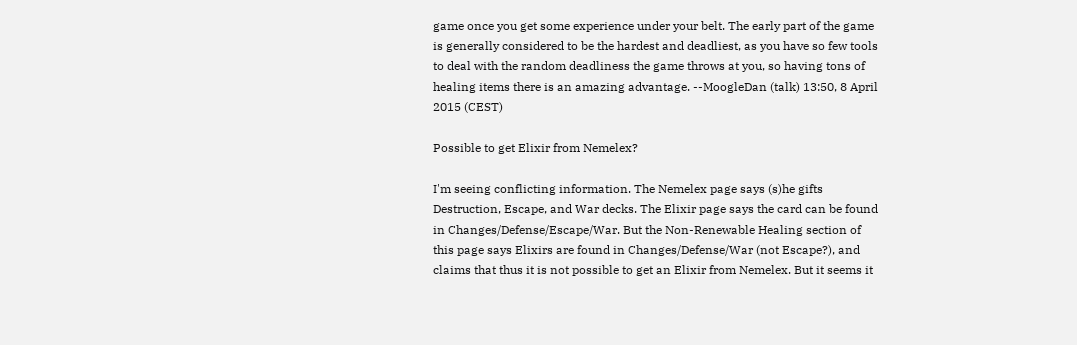game once you get some experience under your belt. The early part of the game is generally considered to be the hardest and deadliest, as you have so few tools to deal with the random deadliness the game throws at you, so having tons of healing items there is an amazing advantage. --MoogleDan (talk) 13:50, 8 April 2015 (CEST)

Possible to get Elixir from Nemelex?

I'm seeing conflicting information. The Nemelex page says (s)he gifts Destruction, Escape, and War decks. The Elixir page says the card can be found in Changes/Defense/Escape/War. But the Non-Renewable Healing section of this page says Elixirs are found in Changes/Defense/War (not Escape?), and claims that thus it is not possible to get an Elixir from Nemelex. But it seems it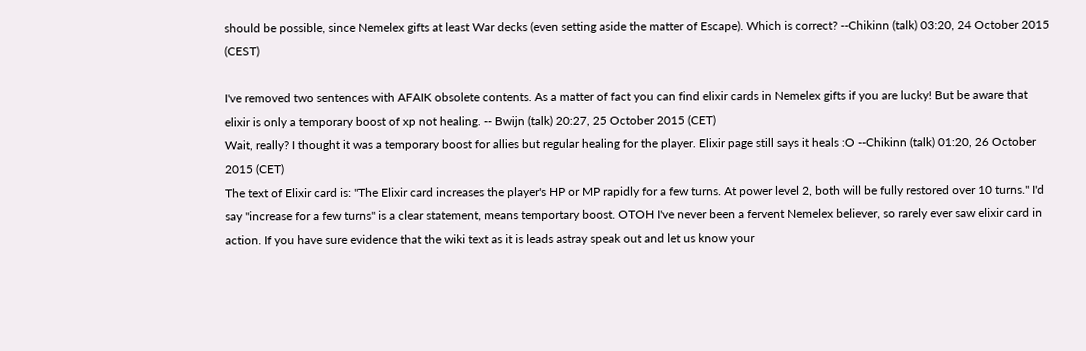should be possible, since Nemelex gifts at least War decks (even setting aside the matter of Escape). Which is correct? --Chikinn (talk) 03:20, 24 October 2015 (CEST)

I've removed two sentences with AFAIK obsolete contents. As a matter of fact you can find elixir cards in Nemelex gifts if you are lucky! But be aware that elixir is only a temporary boost of xp not healing. -- Bwijn (talk) 20:27, 25 October 2015 (CET)
Wait, really? I thought it was a temporary boost for allies but regular healing for the player. Elixir page still says it heals :O --Chikinn (talk) 01:20, 26 October 2015 (CET)
The text of Elixir card is: "The Elixir card increases the player's HP or MP rapidly for a few turns. At power level 2, both will be fully restored over 10 turns." I'd say "increase for a few turns" is a clear statement, means temportary boost. OTOH I've never been a fervent Nemelex believer, so rarely ever saw elixir card in action. If you have sure evidence that the wiki text as it is leads astray speak out and let us know your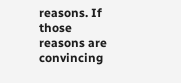reasons. If those reasons are convincing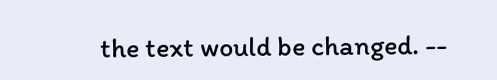the text would be changed. --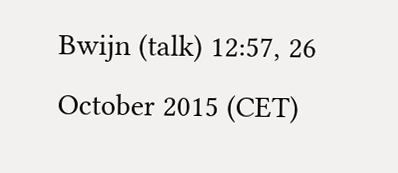Bwijn (talk) 12:57, 26 October 2015 (CET)